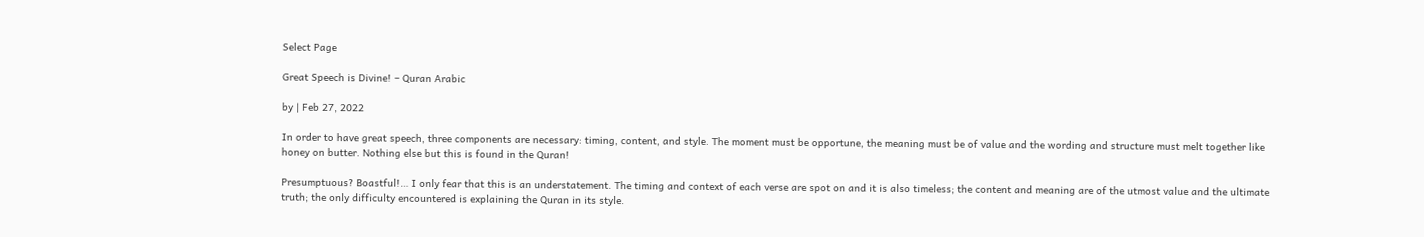Select Page

Great Speech is Divine! – Quran Arabic

by | Feb 27, 2022

In order to have great speech, three components are necessary: timing, content, and style. The moment must be opportune, the meaning must be of value and the wording and structure must melt together like honey on butter. Nothing else but this is found in the Quran!

Presumptuous? Boastful!… I only fear that this is an understatement. The timing and context of each verse are spot on and it is also timeless; the content and meaning are of the utmost value and the ultimate truth; the only difficulty encountered is explaining the Quran in its style.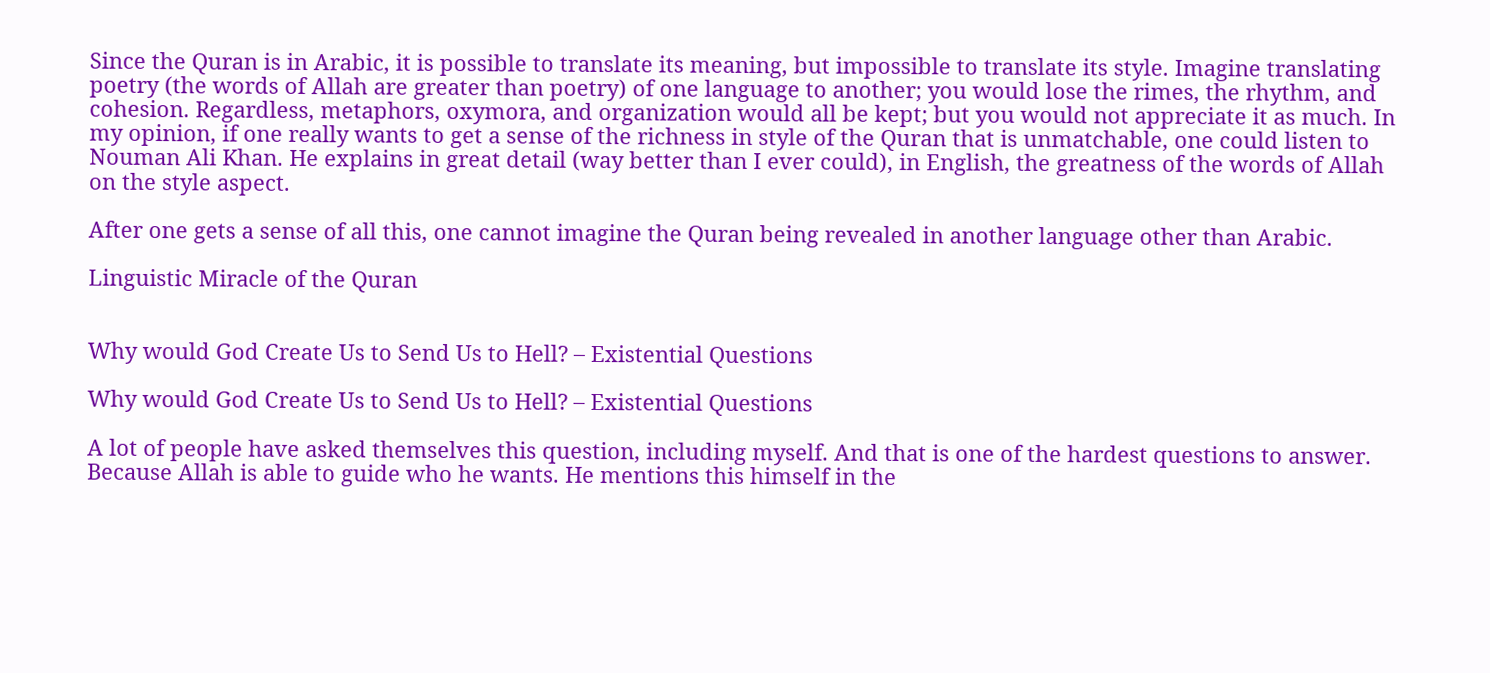Since the Quran is in Arabic, it is possible to translate its meaning, but impossible to translate its style. Imagine translating poetry (the words of Allah are greater than poetry) of one language to another; you would lose the rimes, the rhythm, and cohesion. Regardless, metaphors, oxymora, and organization would all be kept; but you would not appreciate it as much. In my opinion, if one really wants to get a sense of the richness in style of the Quran that is unmatchable, one could listen to Nouman Ali Khan. He explains in great detail (way better than I ever could), in English, the greatness of the words of Allah on the style aspect.

After one gets a sense of all this, one cannot imagine the Quran being revealed in another language other than Arabic.

Linguistic Miracle of the Quran


Why would God Create Us to Send Us to Hell? – Existential Questions

Why would God Create Us to Send Us to Hell? – Existential Questions

A lot of people have asked themselves this question, including myself. And that is one of the hardest questions to answer. Because Allah is able to guide who he wants. He mentions this himself in the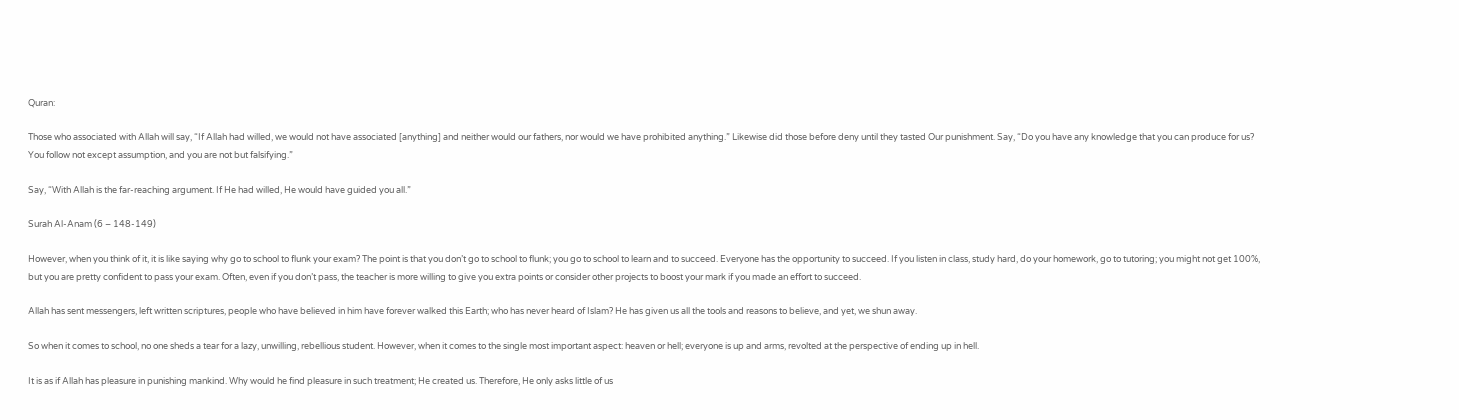Quran:

Those who associated with Allah will say, “If Allah had willed, we would not have associated [anything] and neither would our fathers, nor would we have prohibited anything.” Likewise did those before deny until they tasted Our punishment. Say, “Do you have any knowledge that you can produce for us? You follow not except assumption, and you are not but falsifying.”

Say, “With Allah is the far-reaching argument. If He had willed, He would have guided you all.”

Surah Al-Anam (6 – 148-149)

However, when you think of it, it is like saying why go to school to flunk your exam? The point is that you don’t go to school to flunk; you go to school to learn and to succeed. Everyone has the opportunity to succeed. If you listen in class, study hard, do your homework, go to tutoring; you might not get 100%, but you are pretty confident to pass your exam. Often, even if you don’t pass, the teacher is more willing to give you extra points or consider other projects to boost your mark if you made an effort to succeed.

Allah has sent messengers, left written scriptures, people who have believed in him have forever walked this Earth; who has never heard of Islam? He has given us all the tools and reasons to believe, and yet, we shun away.

So when it comes to school, no one sheds a tear for a lazy, unwilling, rebellious student. However, when it comes to the single most important aspect: heaven or hell; everyone is up and arms, revolted at the perspective of ending up in hell.

It is as if Allah has pleasure in punishing mankind. Why would he find pleasure in such treatment; He created us. Therefore, He only asks little of us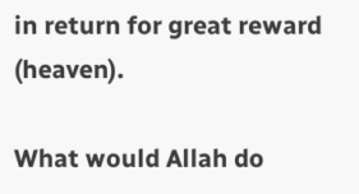in return for great reward (heaven).

What would Allah do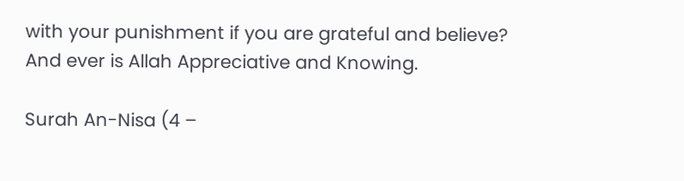with your punishment if you are grateful and believe? And ever is Allah Appreciative and Knowing.

Surah An-Nisa (4 –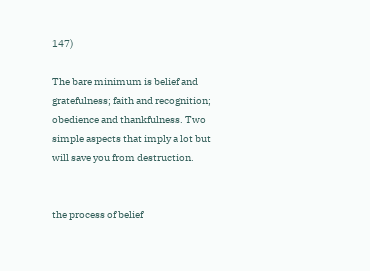147)

The bare minimum is belief and gratefulness; faith and recognition; obedience and thankfulness. Two simple aspects that imply a lot but will save you from destruction.


the process of belief